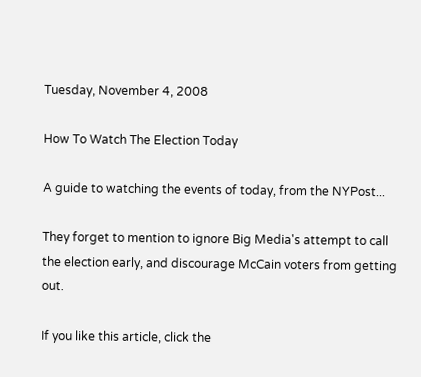Tuesday, November 4, 2008

How To Watch The Election Today

A guide to watching the events of today, from the NYPost...

They forget to mention to ignore Big Media's attempt to call the election early, and discourage McCain voters from getting out.

If you like this article, click the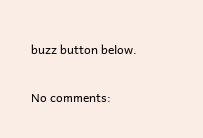buzz button below.

No comments: